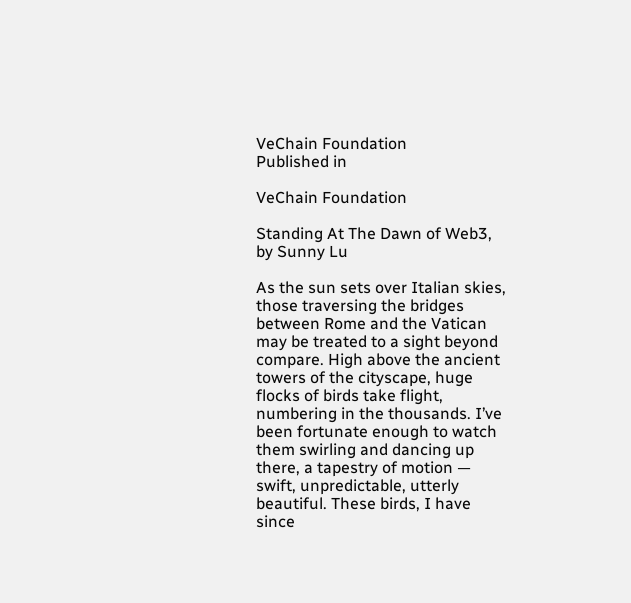VeChain Foundation
Published in

VeChain Foundation

Standing At The Dawn of Web3, by Sunny Lu

As the sun sets over Italian skies, those traversing the bridges between Rome and the Vatican may be treated to a sight beyond compare. High above the ancient towers of the cityscape, huge flocks of birds take flight, numbering in the thousands. I’ve been fortunate enough to watch them swirling and dancing up there, a tapestry of motion — swift, unpredictable, utterly beautiful. These birds, I have since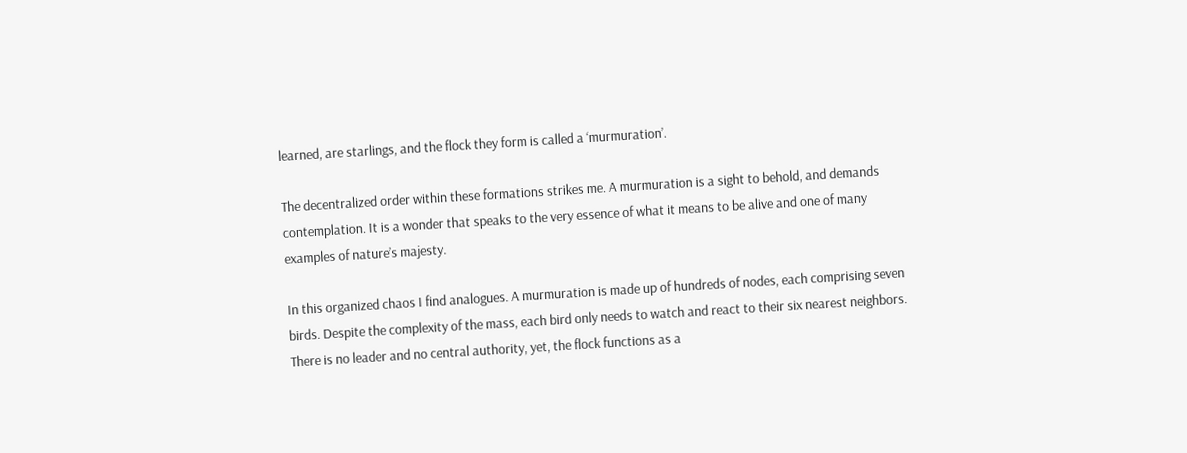learned, are starlings, and the flock they form is called a ‘murmuration’.

The decentralized order within these formations strikes me. A murmuration is a sight to behold, and demands contemplation. It is a wonder that speaks to the very essence of what it means to be alive and one of many examples of nature’s majesty.

In this organized chaos I find analogues. A murmuration is made up of hundreds of nodes, each comprising seven birds. Despite the complexity of the mass, each bird only needs to watch and react to their six nearest neighbors. There is no leader and no central authority, yet, the flock functions as a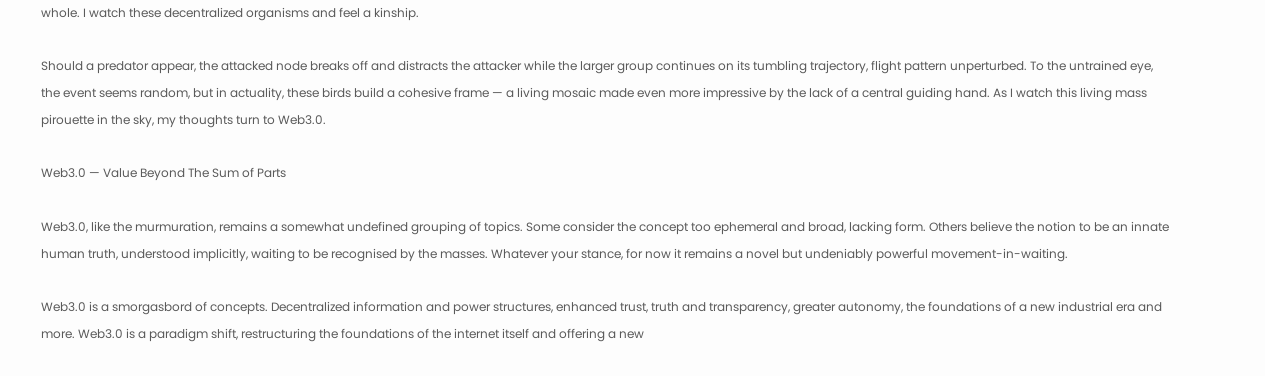whole. I watch these decentralized organisms and feel a kinship.

Should a predator appear, the attacked node breaks off and distracts the attacker while the larger group continues on its tumbling trajectory, flight pattern unperturbed. To the untrained eye, the event seems random, but in actuality, these birds build a cohesive frame — a living mosaic made even more impressive by the lack of a central guiding hand. As I watch this living mass pirouette in the sky, my thoughts turn to Web3.0.

Web3.0 — Value Beyond The Sum of Parts

Web3.0, like the murmuration, remains a somewhat undefined grouping of topics. Some consider the concept too ephemeral and broad, lacking form. Others believe the notion to be an innate human truth, understood implicitly, waiting to be recognised by the masses. Whatever your stance, for now it remains a novel but undeniably powerful movement-in-waiting.

Web3.0 is a smorgasbord of concepts. Decentralized information and power structures, enhanced trust, truth and transparency, greater autonomy, the foundations of a new industrial era and more. Web3.0 is a paradigm shift, restructuring the foundations of the internet itself and offering a new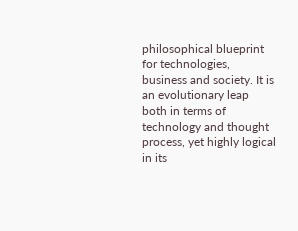philosophical blueprint for technologies, business and society. It is an evolutionary leap both in terms of technology and thought process, yet highly logical in its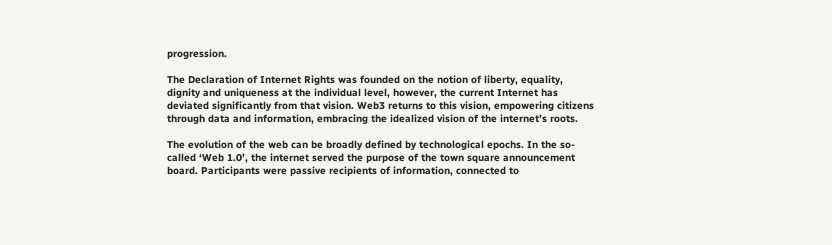progression.

The Declaration of Internet Rights was founded on the notion of liberty, equality, dignity and uniqueness at the individual level, however, the current Internet has deviated significantly from that vision. Web3 returns to this vision, empowering citizens through data and information, embracing the idealized vision of the internet’s roots.

The evolution of the web can be broadly defined by technological epochs. In the so-called ‘Web 1.0’, the internet served the purpose of the town square announcement board. Participants were passive recipients of information, connected to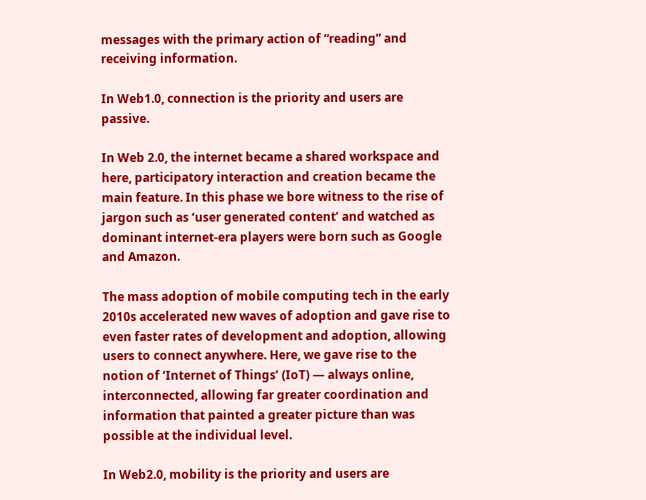messages with the primary action of “reading” and receiving information.

In Web1.0, connection is the priority and users are passive.

In Web 2.0, the internet became a shared workspace and here, participatory interaction and creation became the main feature. In this phase we bore witness to the rise of jargon such as ‘user generated content’ and watched as dominant internet-era players were born such as Google and Amazon.

The mass adoption of mobile computing tech in the early 2010s accelerated new waves of adoption and gave rise to even faster rates of development and adoption, allowing users to connect anywhere. Here, we gave rise to the notion of ‘Internet of Things’ (IoT) — always online, interconnected, allowing far greater coordination and information that painted a greater picture than was possible at the individual level.

In Web2.0, mobility is the priority and users are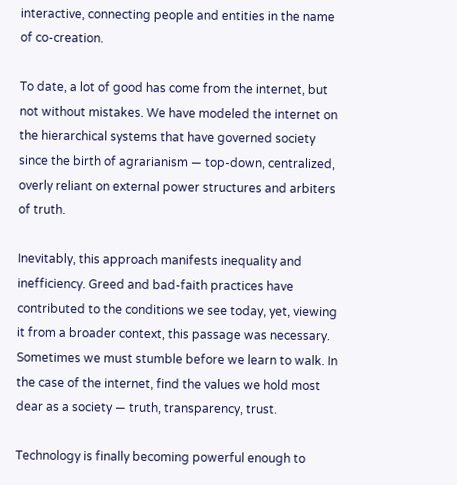interactive, connecting people and entities in the name of co-creation.

To date, a lot of good has come from the internet, but not without mistakes. We have modeled the internet on the hierarchical systems that have governed society since the birth of agrarianism — top-down, centralized, overly reliant on external power structures and arbiters of truth.

Inevitably, this approach manifests inequality and inefficiency. Greed and bad-faith practices have contributed to the conditions we see today, yet, viewing it from a broader context, this passage was necessary. Sometimes we must stumble before we learn to walk. In the case of the internet, find the values we hold most dear as a society — truth, transparency, trust.

Technology is finally becoming powerful enough to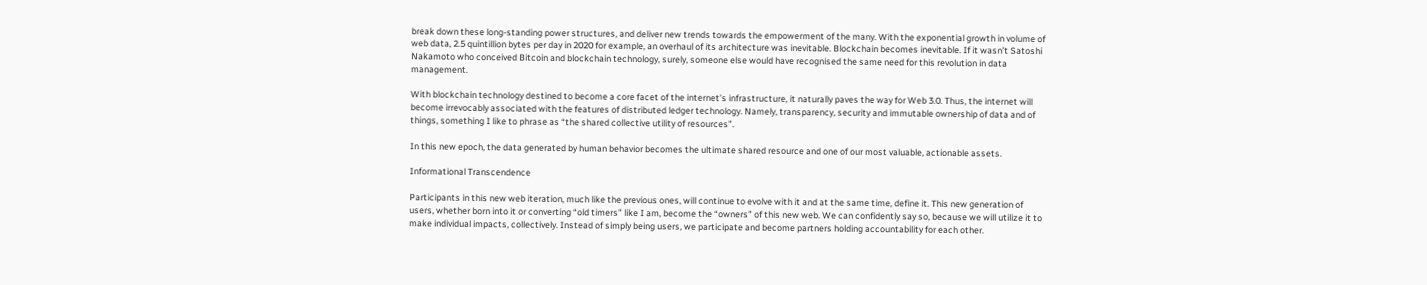break down these long-standing power structures, and deliver new trends towards the empowerment of the many. With the exponential growth in volume of web data, 2.5 quintillion bytes per day in 2020 for example, an overhaul of its architecture was inevitable. Blockchain becomes inevitable. If it wasn’t Satoshi Nakamoto who conceived Bitcoin and blockchain technology, surely, someone else would have recognised the same need for this revolution in data management.

With blockchain technology destined to become a core facet of the internet’s infrastructure, it naturally paves the way for Web 3.0. Thus, the internet will become irrevocably associated with the features of distributed ledger technology. Namely, transparency, security and immutable ownership of data and of things, something I like to phrase as “the shared collective utility of resources”.

In this new epoch, the data generated by human behavior becomes the ultimate shared resource and one of our most valuable, actionable assets.

Informational Transcendence

Participants in this new web iteration, much like the previous ones, will continue to evolve with it and at the same time, define it. This new generation of users, whether born into it or converting “old timers” like I am, become the “owners” of this new web. We can confidently say so, because we will utilize it to make individual impacts, collectively. Instead of simply being users, we participate and become partners holding accountability for each other.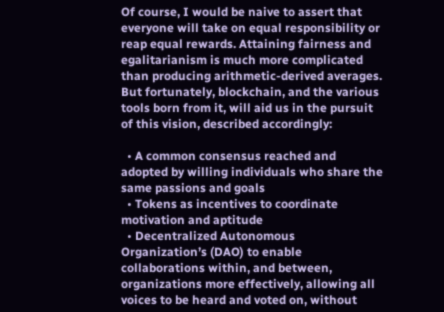Of course, I would be naive to assert that everyone will take on equal responsibility or reap equal rewards. Attaining fairness and egalitarianism is much more complicated than producing arithmetic-derived averages. But fortunately, blockchain, and the various tools born from it, will aid us in the pursuit of this vision, described accordingly:

  • A common consensus reached and adopted by willing individuals who share the same passions and goals
  • Tokens as incentives to coordinate motivation and aptitude
  • Decentralized Autonomous Organization’s (DAO) to enable collaborations within, and between, organizations more effectively, allowing all voices to be heard and voted on, without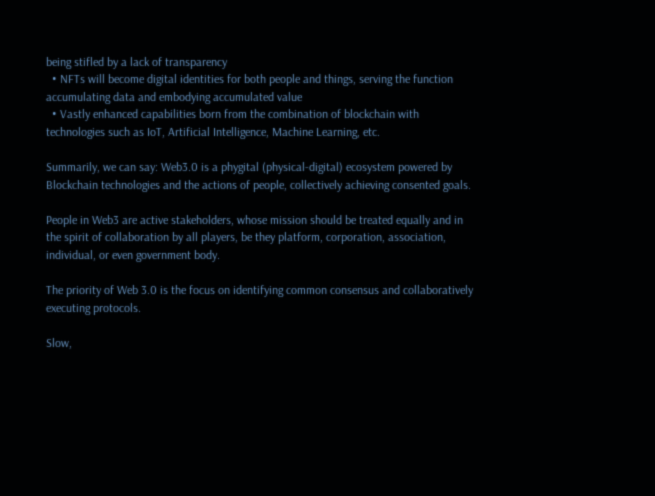being stifled by a lack of transparency
  • NFTs will become digital identities for both people and things, serving the function accumulating data and embodying accumulated value
  • Vastly enhanced capabilities born from the combination of blockchain with technologies such as IoT, Artificial Intelligence, Machine Learning, etc.

Summarily, we can say: Web3.0 is a phygital (physical-digital) ecosystem powered by Blockchain technologies and the actions of people, collectively achieving consented goals.

People in Web3 are active stakeholders, whose mission should be treated equally and in the spirit of collaboration by all players, be they platform, corporation, association, individual, or even government body.

The priority of Web 3.0 is the focus on identifying common consensus and collaboratively executing protocols.

Slow,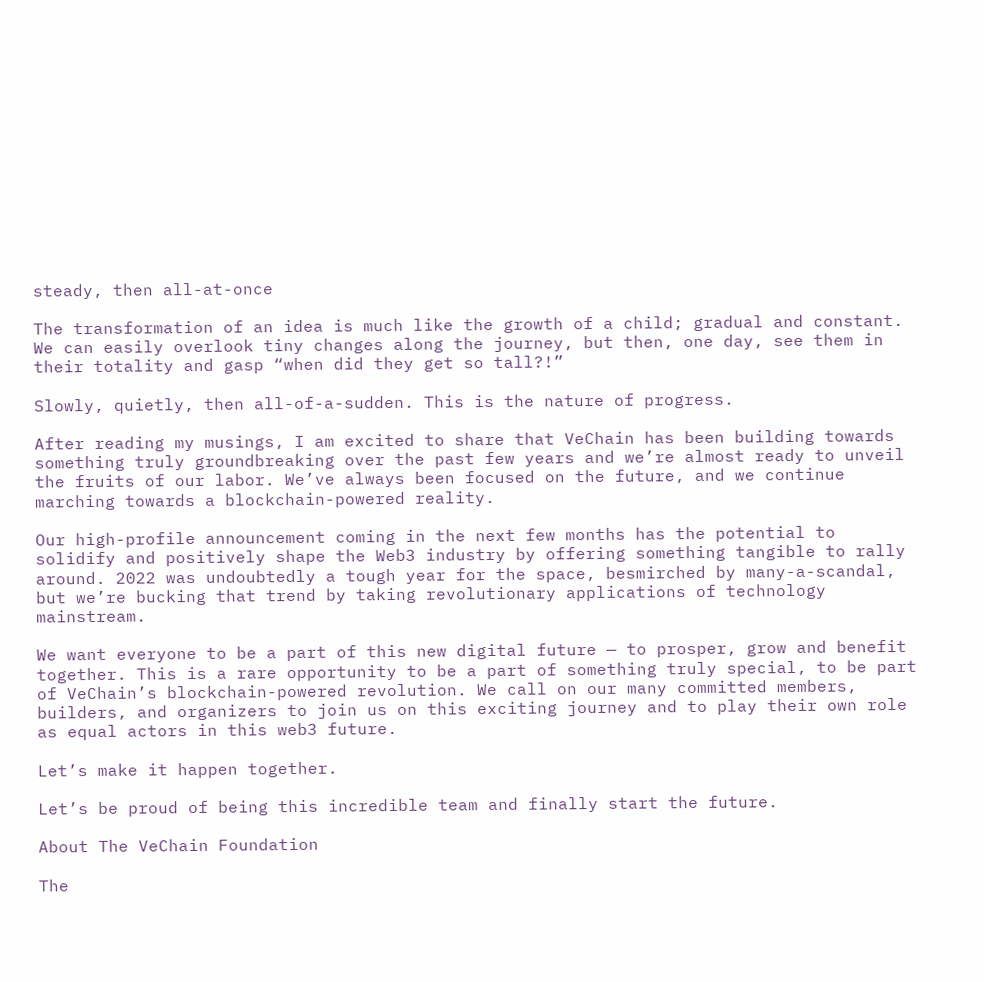steady, then all-at-once

The transformation of an idea is much like the growth of a child; gradual and constant. We can easily overlook tiny changes along the journey, but then, one day, see them in their totality and gasp “when did they get so tall?!”

Slowly, quietly, then all-of-a-sudden. This is the nature of progress.

After reading my musings, I am excited to share that VeChain has been building towards something truly groundbreaking over the past few years and we’re almost ready to unveil the fruits of our labor. We’ve always been focused on the future, and we continue marching towards a blockchain-powered reality.

Our high-profile announcement coming in the next few months has the potential to solidify and positively shape the Web3 industry by offering something tangible to rally around. 2022 was undoubtedly a tough year for the space, besmirched by many-a-scandal, but we’re bucking that trend by taking revolutionary applications of technology mainstream.

We want everyone to be a part of this new digital future — to prosper, grow and benefit together. This is a rare opportunity to be a part of something truly special, to be part of VeChain’s blockchain-powered revolution. We call on our many committed members, builders, and organizers to join us on this exciting journey and to play their own role as equal actors in this web3 future.

Let’s make it happen together.

Let’s be proud of being this incredible team and finally start the future.

About The VeChain Foundation

The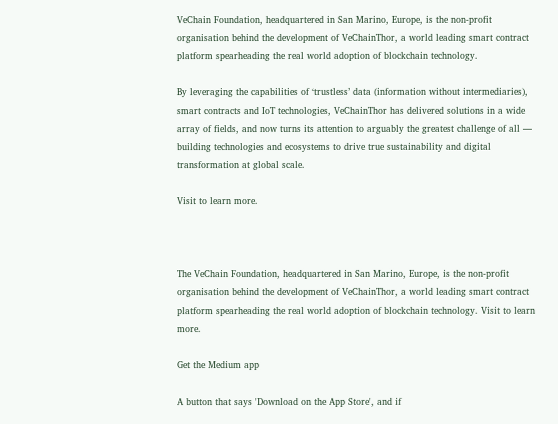VeChain Foundation, headquartered in San Marino, Europe, is the non-profit organisation behind the development of VeChainThor, a world leading smart contract platform spearheading the real world adoption of blockchain technology.

By leveraging the capabilities of ‘trustless’ data (information without intermediaries), smart contracts and IoT technologies, VeChainThor has delivered solutions in a wide array of fields, and now turns its attention to arguably the greatest challenge of all — building technologies and ecosystems to drive true sustainability and digital transformation at global scale.

Visit to learn more.



The VeChain Foundation, headquartered in San Marino, Europe, is the non-profit organisation behind the development of VeChainThor, a world leading smart contract platform spearheading the real world adoption of blockchain technology. Visit to learn more.

Get the Medium app

A button that says 'Download on the App Store', and if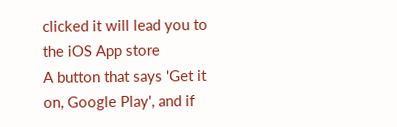clicked it will lead you to the iOS App store
A button that says 'Get it on, Google Play', and if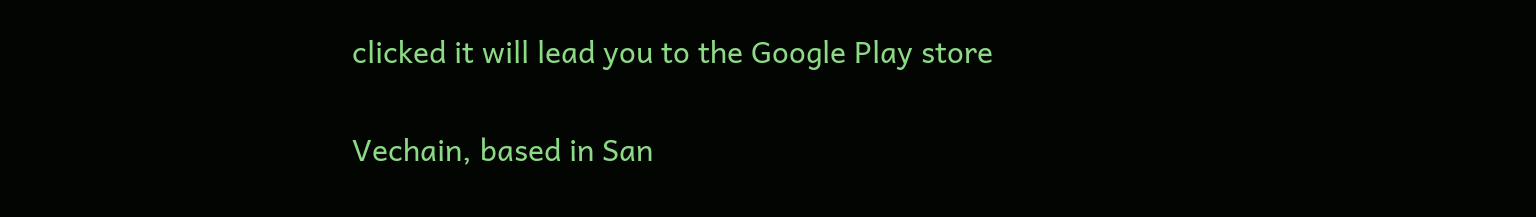clicked it will lead you to the Google Play store

Vechain, based in San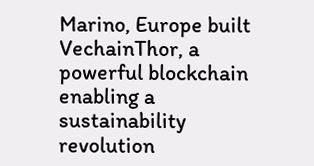Marino, Europe built VechainThor, a powerful blockchain enabling a sustainability revolution